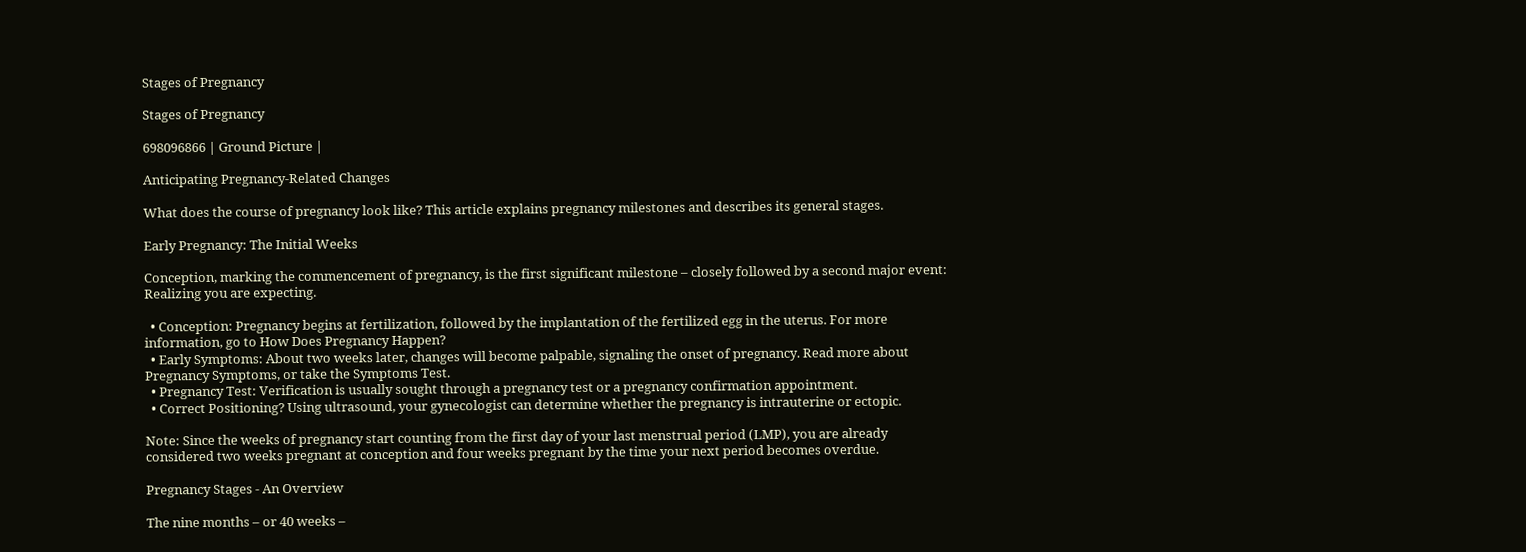Stages of Pregnancy

Stages of Pregnancy

698096866 | Ground Picture |

Anticipating Pregnancy-Related Changes

What does the course of pregnancy look like? This article explains pregnancy milestones and describes its general stages.

Early Pregnancy: The Initial Weeks

Conception, marking the commencement of pregnancy, is the first significant milestone – closely followed by a second major event: Realizing you are expecting.

  • Conception: Pregnancy begins at fertilization, followed by the implantation of the fertilized egg in the uterus. For more information, go to How Does Pregnancy Happen?
  • Early Symptoms: About two weeks later, changes will become palpable, signaling the onset of pregnancy. Read more about Pregnancy Symptoms, or take the Symptoms Test.
  • Pregnancy Test: Verification is usually sought through a pregnancy test or a pregnancy confirmation appointment.
  • Correct Positioning? Using ultrasound, your gynecologist can determine whether the pregnancy is intrauterine or ectopic.

Note: Since the weeks of pregnancy start counting from the first day of your last menstrual period (LMP), you are already considered two weeks pregnant at conception and four weeks pregnant by the time your next period becomes overdue.

Pregnancy Stages - An Overview

The nine months – or 40 weeks –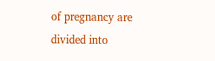of pregnancy are divided into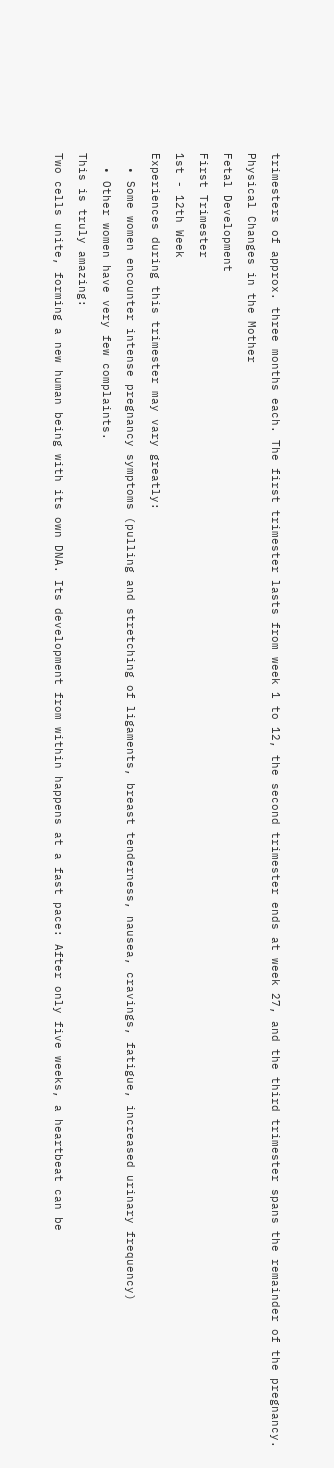trimesters of approx. three months each. The first trimester lasts from week 1 to 12, the second trimester ends at week 27, and the third trimester spans the remainder of the pregnancy.

Physical Changes in the Mother

Fetal Development

First Trimester

1st - 12th Week

Experiences during this trimester may vary greatly:

  • Some women encounter intense pregnancy symptoms (pulling and stretching of ligaments, breast tenderness, nausea, cravings, fatigue, increased urinary frequency)

  • Other women have very few complaints.

This is truly amazing:

Two cells unite, forming a new human being with its own DNA. Its development from within happens at a fast pace: After only five weeks, a heartbeat can be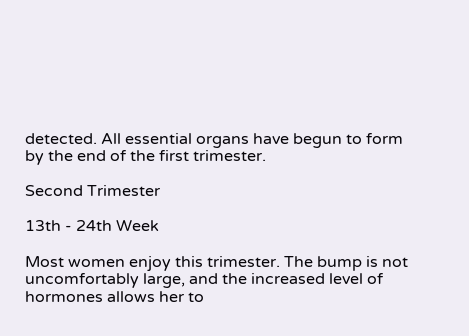detected. All essential organs have begun to form by the end of the first trimester.

Second Trimester

13th - 24th Week

Most women enjoy this trimester. The bump is not uncomfortably large, and the increased level of hormones allows her to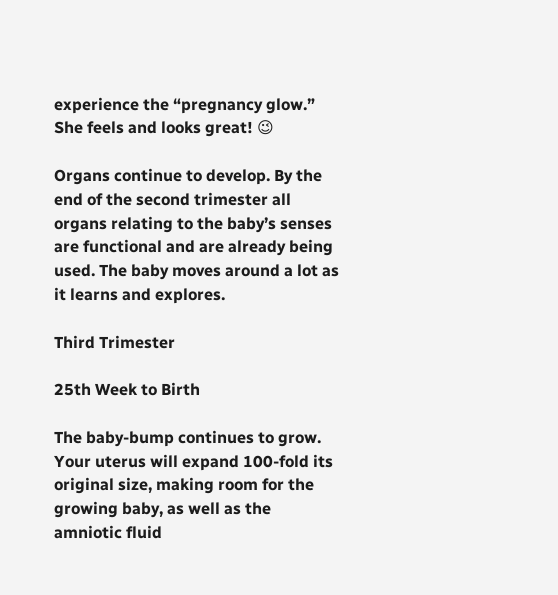experience the “pregnancy glow.” She feels and looks great! 😉

Organs continue to develop. By the end of the second trimester all organs relating to the baby’s senses are functional and are already being used. The baby moves around a lot as it learns and explores.

Third Trimester

25th Week to Birth

The baby-bump continues to grow. Your uterus will expand 100-fold its original size, making room for the growing baby, as well as the amniotic fluid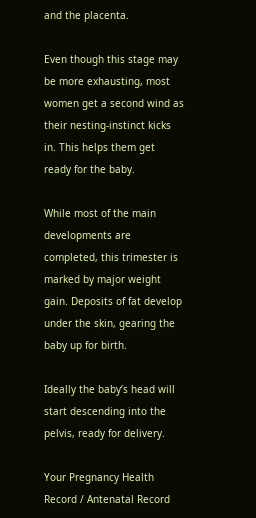and the placenta.

Even though this stage may be more exhausting, most women get a second wind as their nesting-instinct kicks in. This helps them get ready for the baby.

While most of the main developments are completed, this trimester is marked by major weight gain. Deposits of fat develop under the skin, gearing the baby up for birth.

Ideally the baby’s head will start descending into the pelvis, ready for delivery.

Your Pregnancy Health Record / Antenatal Record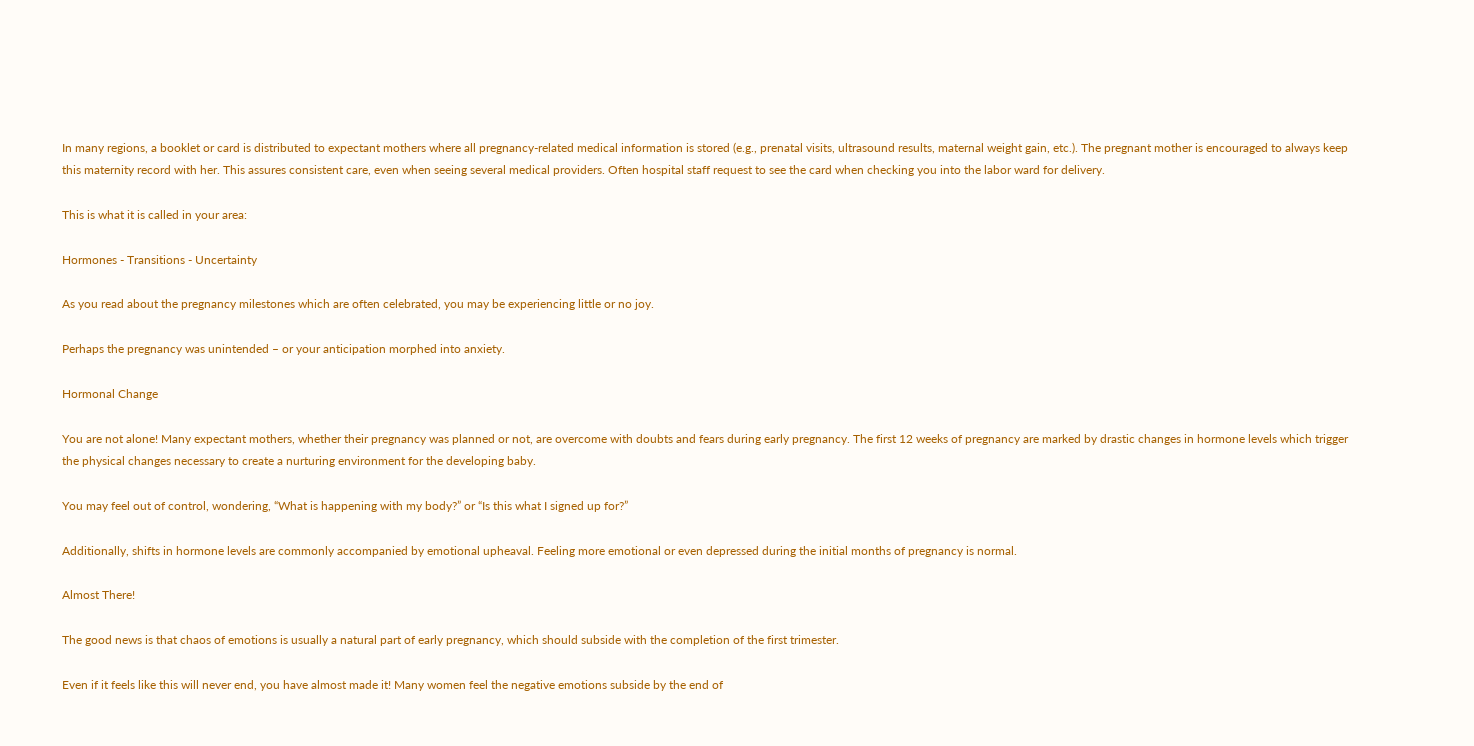In many regions, a booklet or card is distributed to expectant mothers where all pregnancy-related medical information is stored (e.g., prenatal visits, ultrasound results, maternal weight gain, etc.). The pregnant mother is encouraged to always keep this maternity record with her. This assures consistent care, even when seeing several medical providers. Often hospital staff request to see the card when checking you into the labor ward for delivery.

This is what it is called in your area:

Hormones - Transitions - Uncertainty

As you read about the pregnancy milestones which are often celebrated, you may be experiencing little or no joy.

Perhaps the pregnancy was unintended – or your anticipation morphed into anxiety.

Hormonal Change

You are not alone! Many expectant mothers, whether their pregnancy was planned or not, are overcome with doubts and fears during early pregnancy. The first 12 weeks of pregnancy are marked by drastic changes in hormone levels which trigger the physical changes necessary to create a nurturing environment for the developing baby.

You may feel out of control, wondering, “What is happening with my body?” or “Is this what I signed up for?”

Additionally, shifts in hormone levels are commonly accompanied by emotional upheaval. Feeling more emotional or even depressed during the initial months of pregnancy is normal.

Almost There!

The good news is that chaos of emotions is usually a natural part of early pregnancy, which should subside with the completion of the first trimester.

Even if it feels like this will never end, you have almost made it! Many women feel the negative emotions subside by the end of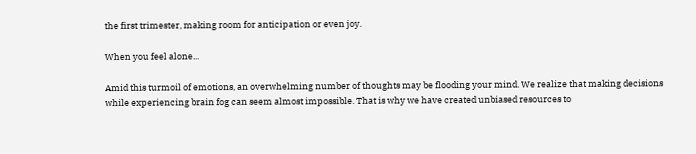the first trimester, making room for anticipation or even joy.

When you feel alone...

Amid this turmoil of emotions, an overwhelming number of thoughts may be flooding your mind. We realize that making decisions while experiencing brain fog can seem almost impossible. That is why we have created unbiased resources to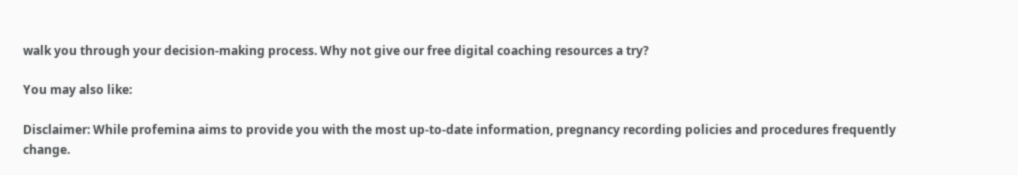walk you through your decision-making process. Why not give our free digital coaching resources a try?

You may also like:

Disclaimer: While profemina aims to provide you with the most up-to-date information, pregnancy recording policies and procedures frequently change.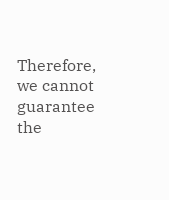Therefore, we cannot guarantee the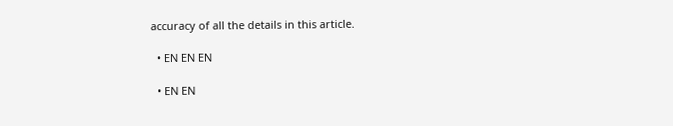accuracy of all the details in this article.

  • EN EN EN

  • EN EN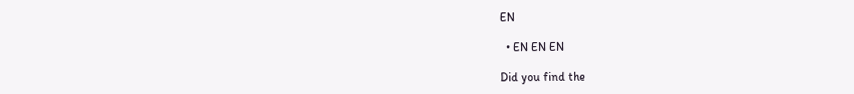EN

  • EN EN EN

Did you find the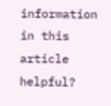information in this article helpful?